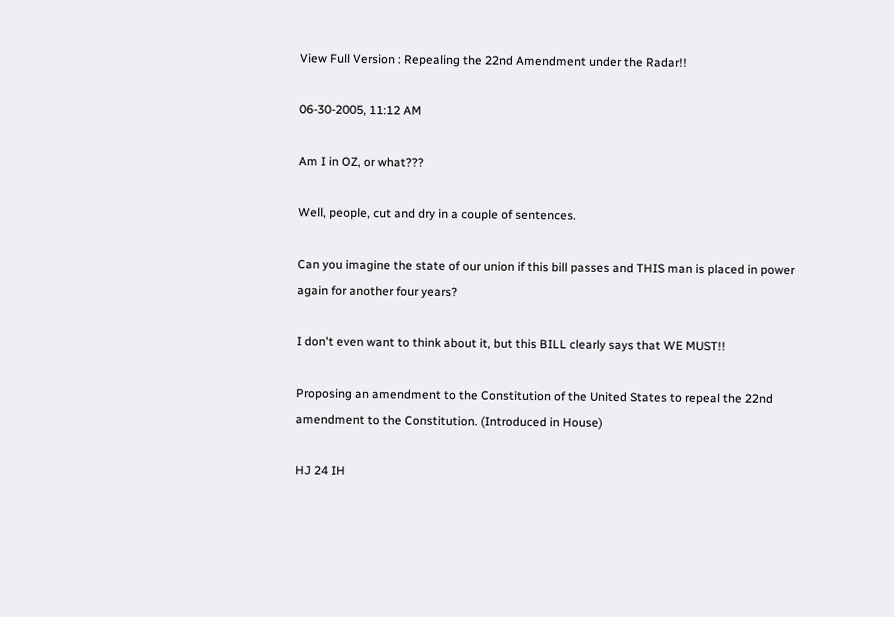View Full Version : Repealing the 22nd Amendment under the Radar!!

06-30-2005, 11:12 AM

Am I in OZ, or what???

Well, people, cut and dry in a couple of sentences.

Can you imagine the state of our union if this bill passes and THIS man is placed in power again for another four years?

I don't even want to think about it, but this BILL clearly says that WE MUST!!

Proposing an amendment to the Constitution of the United States to repeal the 22nd amendment to the Constitution. (Introduced in House)

HJ 24 IH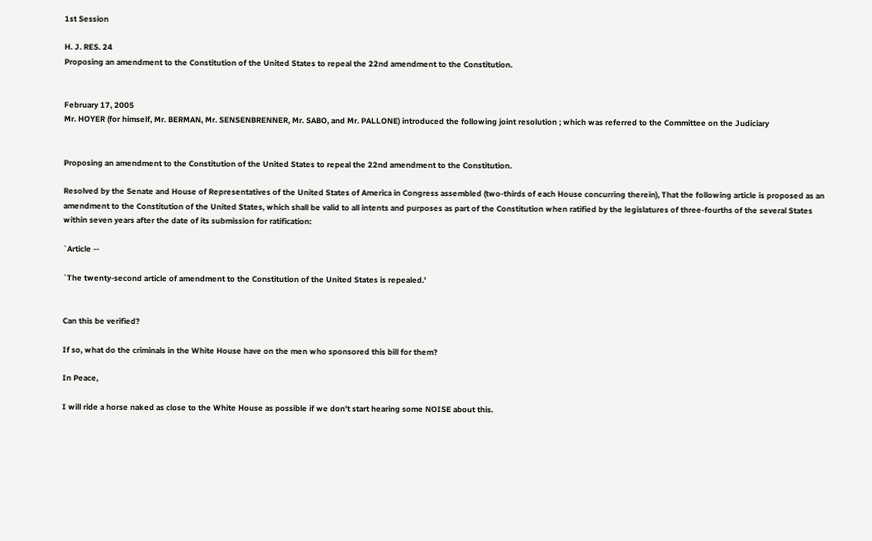1st Session

H. J. RES. 24
Proposing an amendment to the Constitution of the United States to repeal the 22nd amendment to the Constitution.


February 17, 2005
Mr. HOYER (for himself, Mr. BERMAN, Mr. SENSENBRENNER, Mr. SABO, and Mr. PALLONE) introduced the following joint resolution ; which was referred to the Committee on the Judiciary


Proposing an amendment to the Constitution of the United States to repeal the 22nd amendment to the Constitution.

Resolved by the Senate and House of Representatives of the United States of America in Congress assembled (two-thirds of each House concurring therein), That the following article is proposed as an amendment to the Constitution of the United States, which shall be valid to all intents and purposes as part of the Constitution when ratified by the legislatures of three-fourths of the several States within seven years after the date of its submission for ratification:

`Article --

`The twenty-second article of amendment to the Constitution of the United States is repealed.'


Can this be verified?

If so, what do the criminals in the White House have on the men who sponsored this bill for them?

In Peace,

I will ride a horse naked as close to the White House as possible if we don't start hearing some NOISE about this.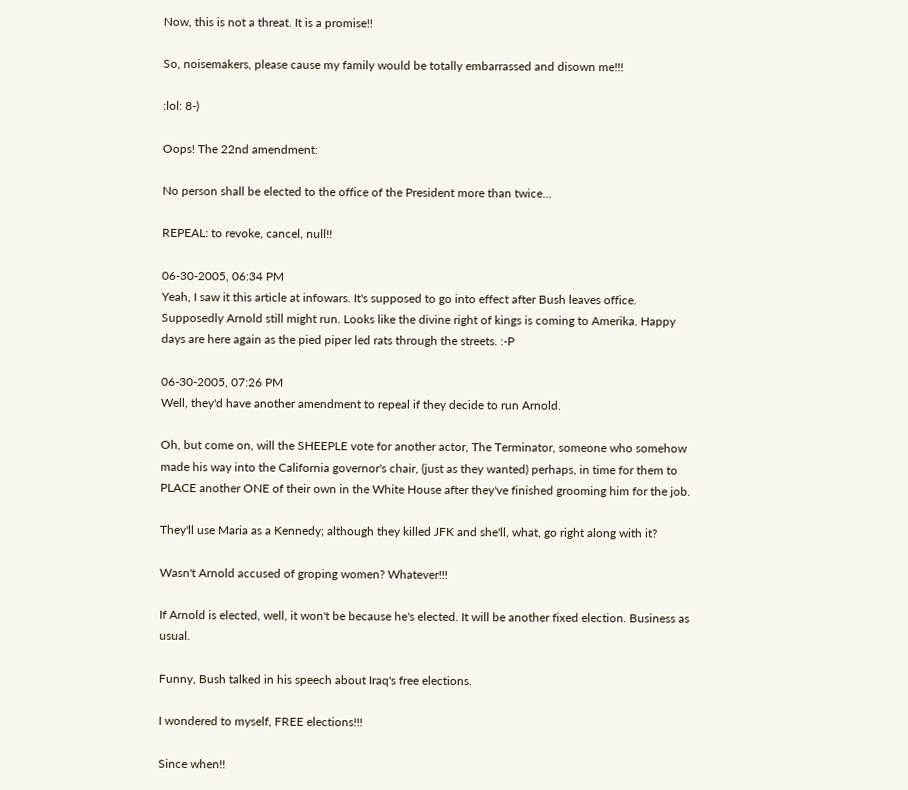Now, this is not a threat. It is a promise!!

So, noisemakers, please cause my family would be totally embarrassed and disown me!!!

:lol: 8-)

Oops! The 22nd amendment:

No person shall be elected to the office of the President more than twice...

REPEAL: to revoke, cancel, null!!

06-30-2005, 06:34 PM
Yeah, I saw it this article at infowars. It's supposed to go into effect after Bush leaves office. Supposedly Arnold still might run. Looks like the divine right of kings is coming to Amerika. Happy days are here again as the pied piper led rats through the streets. :-P

06-30-2005, 07:26 PM
Well, they'd have another amendment to repeal if they decide to run Arnold.

Oh, but come on, will the SHEEPLE vote for another actor, The Terminator, someone who somehow made his way into the California governor's chair, (just as they wanted) perhaps, in time for them to PLACE another ONE of their own in the White House after they've finished grooming him for the job.

They'll use Maria as a Kennedy; although they killed JFK and she'll, what, go right along with it?

Wasn't Arnold accused of groping women? Whatever!!!

If Arnold is elected, well, it won't be because he's elected. It will be another fixed election. Business as usual.

Funny, Bush talked in his speech about Iraq's free elections.

I wondered to myself, FREE elections!!!

Since when!!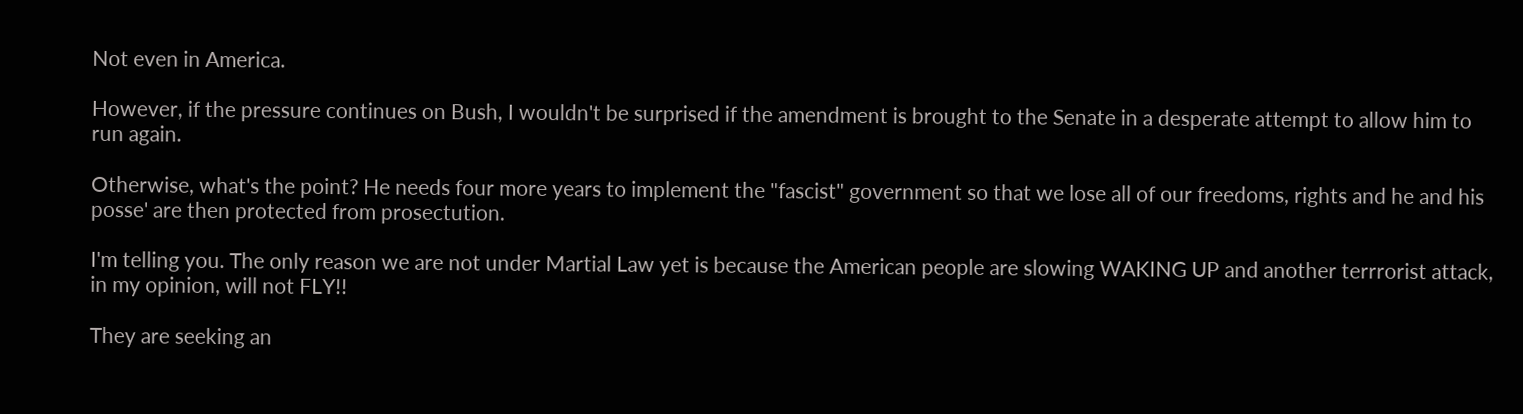Not even in America.

However, if the pressure continues on Bush, I wouldn't be surprised if the amendment is brought to the Senate in a desperate attempt to allow him to run again.

Otherwise, what's the point? He needs four more years to implement the "fascist" government so that we lose all of our freedoms, rights and he and his posse' are then protected from prosectution.

I'm telling you. The only reason we are not under Martial Law yet is because the American people are slowing WAKING UP and another terrrorist attack, in my opinion, will not FLY!!

They are seeking an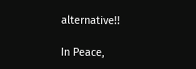alternative!!

In Peace,